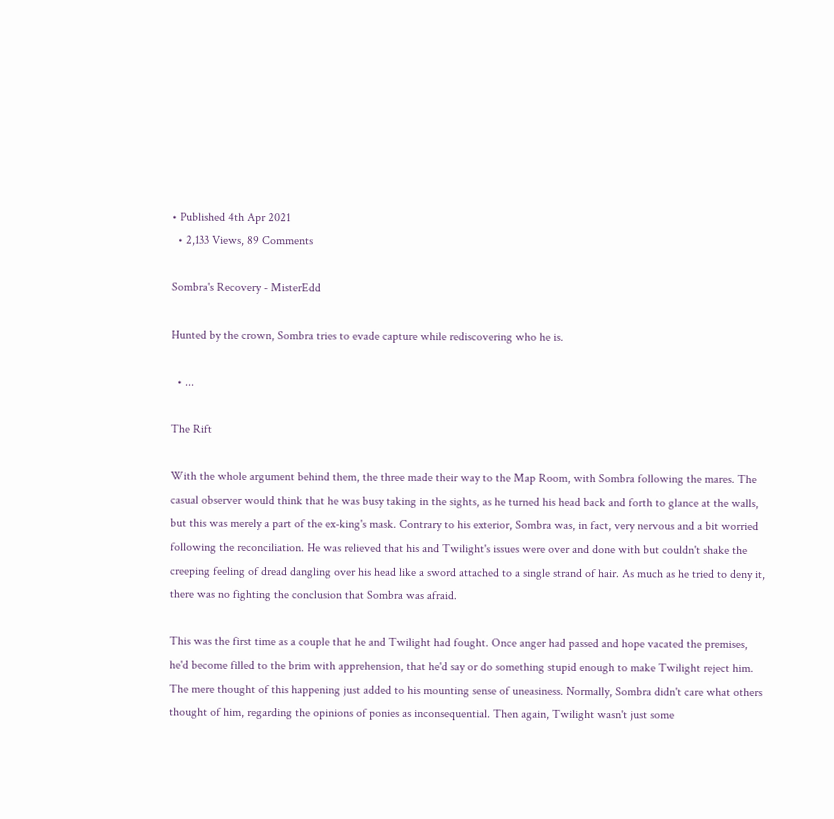• Published 4th Apr 2021
  • 2,133 Views, 89 Comments

Sombra's Recovery - MisterEdd

Hunted by the crown, Sombra tries to evade capture while rediscovering who he is.

  • ...

The Rift

With the whole argument behind them, the three made their way to the Map Room, with Sombra following the mares. The casual observer would think that he was busy taking in the sights, as he turned his head back and forth to glance at the walls, but this was merely a part of the ex-king's mask. Contrary to his exterior, Sombra was, in fact, very nervous and a bit worried following the reconciliation. He was relieved that his and Twilight's issues were over and done with but couldn't shake the creeping feeling of dread dangling over his head like a sword attached to a single strand of hair. As much as he tried to deny it, there was no fighting the conclusion that Sombra was afraid.

This was the first time as a couple that he and Twilight had fought. Once anger had passed and hope vacated the premises, he'd become filled to the brim with apprehension, that he'd say or do something stupid enough to make Twilight reject him. The mere thought of this happening just added to his mounting sense of uneasiness. Normally, Sombra didn't care what others thought of him, regarding the opinions of ponies as inconsequential. Then again, Twilight wasn't just some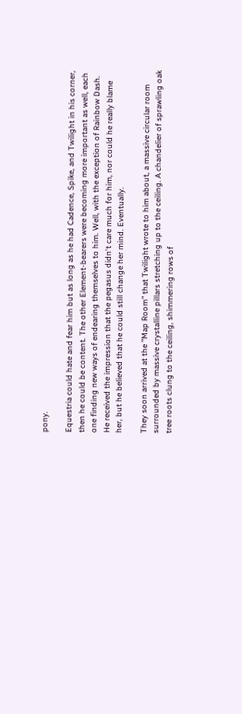pony.

Equestria could hate and fear him but as long as he had Cadence, Spike, and Twilight in his corner, then he could be content. The other Element-bearers were becoming more important as well, each one finding new ways of endearing themselves to him. Well, with the exception of Rainbow Dash. He received the impression that the pegasus didn't care much for him, nor could he really blame her, but he believed that he could still change her mind. Eventually.

They soon arrived at the "Map Room" that Twilight wrote to him about, a massive circular room surrounded by massive crystalline pillars stretching up to the ceiling. A chandelier of sprawling oak tree roots clung to the ceiling, shimmering rows of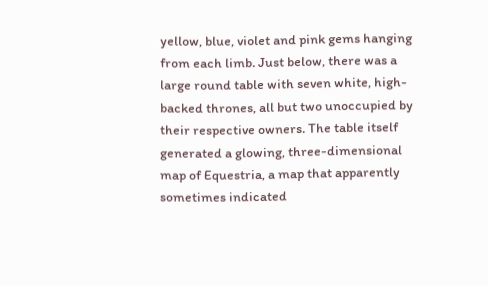yellow, blue, violet and pink gems hanging from each limb. Just below, there was a large round table with seven white, high-backed thrones, all but two unoccupied by their respective owners. The table itself generated a glowing, three-dimensional map of Equestria, a map that apparently sometimes indicated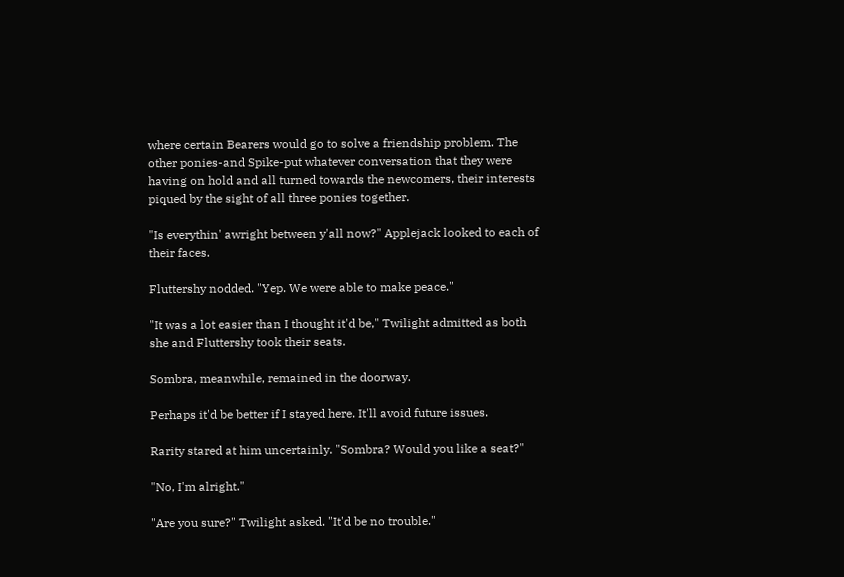where certain Bearers would go to solve a friendship problem. The other ponies-and Spike-put whatever conversation that they were having on hold and all turned towards the newcomers, their interests piqued by the sight of all three ponies together.

"Is everythin' awright between y'all now?" Applejack looked to each of their faces.

Fluttershy nodded. "Yep. We were able to make peace."

"It was a lot easier than I thought it'd be," Twilight admitted as both she and Fluttershy took their seats.

Sombra, meanwhile, remained in the doorway.

Perhaps it'd be better if I stayed here. It'll avoid future issues.

Rarity stared at him uncertainly. "Sombra? Would you like a seat?"

"No, I'm alright."

"Are you sure?" Twilight asked. "It'd be no trouble."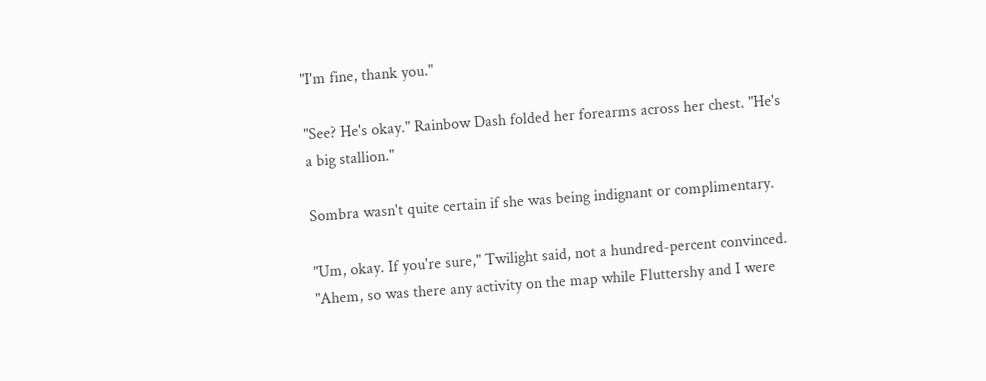"I'm fine, thank you."

"See? He's okay." Rainbow Dash folded her forearms across her chest. "He's a big stallion."

Sombra wasn't quite certain if she was being indignant or complimentary.

"Um, okay. If you're sure," Twilight said, not a hundred-percent convinced. "Ahem, so was there any activity on the map while Fluttershy and I were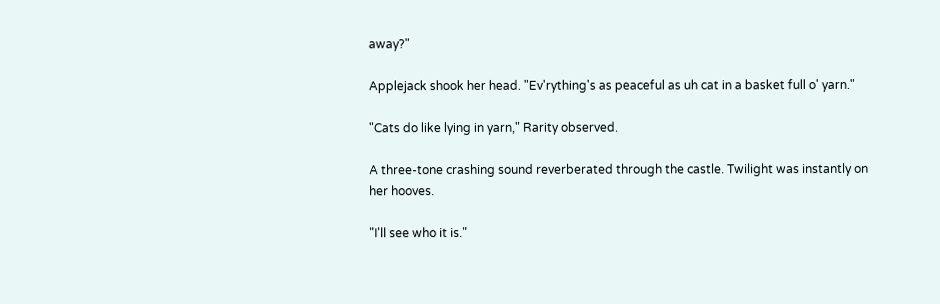away?"

Applejack shook her head. "Ev'rything's as peaceful as uh cat in a basket full o' yarn."

"Cats do like lying in yarn," Rarity observed.

A three-tone crashing sound reverberated through the castle. Twilight was instantly on her hooves.

"I'll see who it is."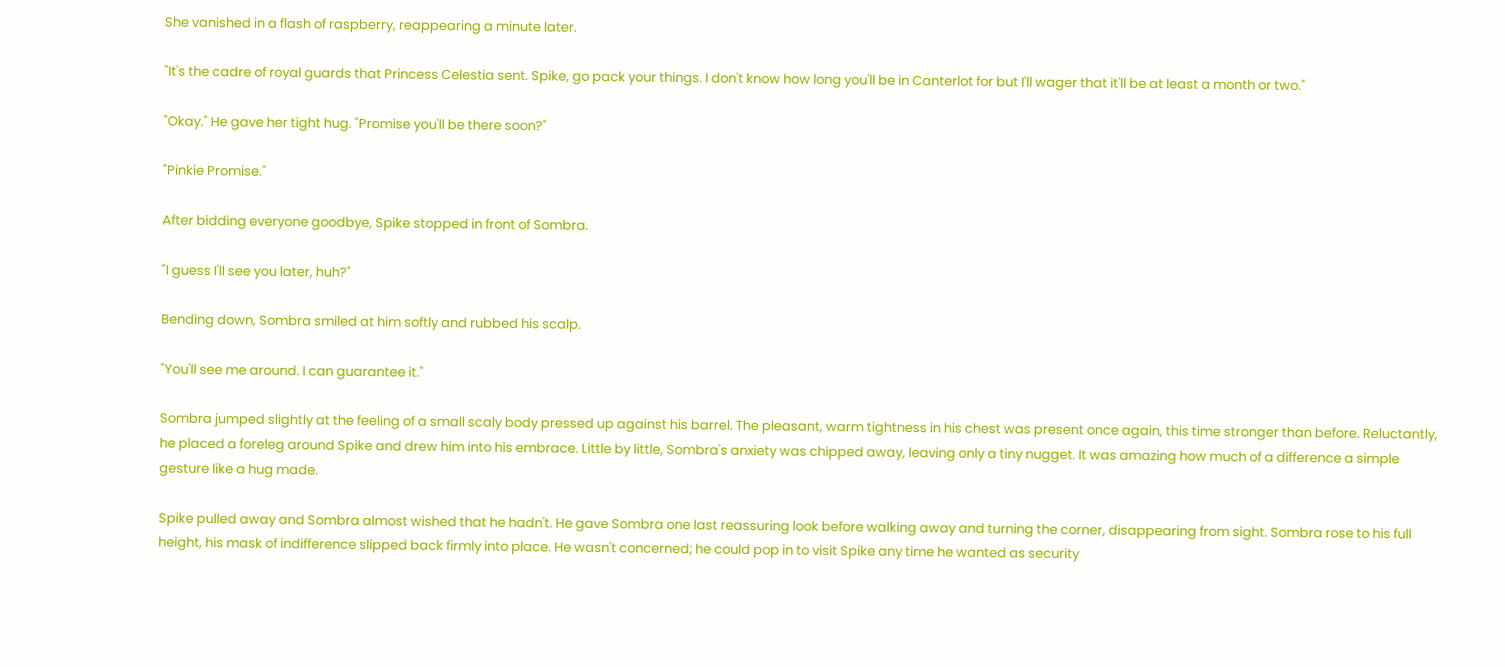She vanished in a flash of raspberry, reappearing a minute later.

"It's the cadre of royal guards that Princess Celestia sent. Spike, go pack your things. I don't know how long you'll be in Canterlot for but I'll wager that it'll be at least a month or two."

"Okay." He gave her tight hug. "Promise you'll be there soon?"

"Pinkie Promise."

After bidding everyone goodbye, Spike stopped in front of Sombra.

"I guess I'll see you later, huh?"

Bending down, Sombra smiled at him softly and rubbed his scalp.

"You'll see me around. I can guarantee it."

Sombra jumped slightly at the feeling of a small scaly body pressed up against his barrel. The pleasant, warm tightness in his chest was present once again, this time stronger than before. Reluctantly, he placed a foreleg around Spike and drew him into his embrace. Little by little, Sombra's anxiety was chipped away, leaving only a tiny nugget. It was amazing how much of a difference a simple gesture like a hug made.

Spike pulled away and Sombra almost wished that he hadn't. He gave Sombra one last reassuring look before walking away and turning the corner, disappearing from sight. Sombra rose to his full height, his mask of indifference slipped back firmly into place. He wasn't concerned; he could pop in to visit Spike any time he wanted as security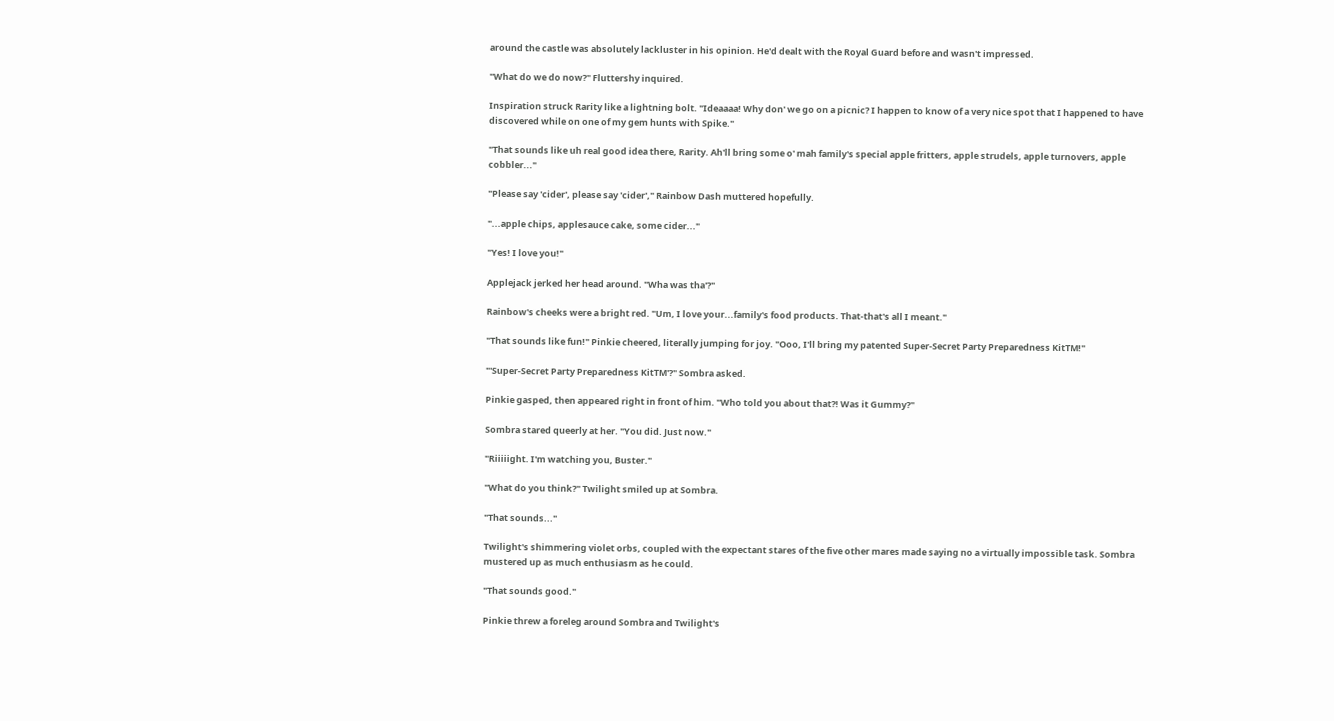around the castle was absolutely lackluster in his opinion. He'd dealt with the Royal Guard before and wasn't impressed.

"What do we do now?" Fluttershy inquired.

Inspiration struck Rarity like a lightning bolt. "Ideaaaa! Why don' we go on a picnic? I happen to know of a very nice spot that I happened to have discovered while on one of my gem hunts with Spike."

"That sounds like uh real good idea there, Rarity. Ah'll bring some o' mah family's special apple fritters, apple strudels, apple turnovers, apple cobbler..."

"Please say 'cider', please say 'cider'," Rainbow Dash muttered hopefully.

"...apple chips, applesauce cake, some cider..."

"Yes! I love you!"

Applejack jerked her head around. "Wha was tha'?"

Rainbow's cheeks were a bright red. "Um, I love your...family's food products. That-that's all I meant."

"That sounds like fun!" Pinkie cheered, literally jumping for joy. "Ooo, I'll bring my patented Super-Secret Party Preparedness KitTM!"

"'Super-Secret Party Preparedness KitTM'?" Sombra asked.

Pinkie gasped, then appeared right in front of him. "Who told you about that?! Was it Gummy?"

Sombra stared queerly at her. "You did. Just now."

"Riiiiight. I'm watching you, Buster."

"What do you think?" Twilight smiled up at Sombra.

"That sounds..."

Twilight's shimmering violet orbs, coupled with the expectant stares of the five other mares made saying no a virtually impossible task. Sombra mustered up as much enthusiasm as he could.

"That sounds good."

Pinkie threw a foreleg around Sombra and Twilight's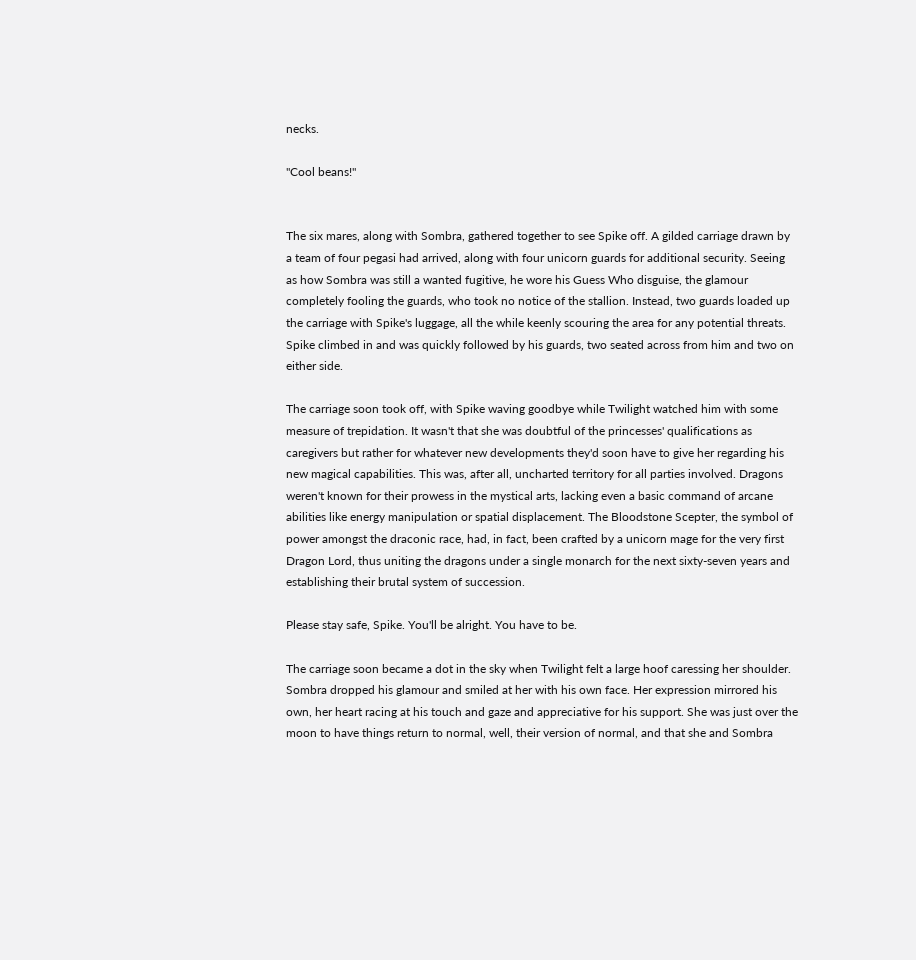necks.

"Cool beans!"


The six mares, along with Sombra, gathered together to see Spike off. A gilded carriage drawn by a team of four pegasi had arrived, along with four unicorn guards for additional security. Seeing as how Sombra was still a wanted fugitive, he wore his Guess Who disguise, the glamour completely fooling the guards, who took no notice of the stallion. Instead, two guards loaded up the carriage with Spike's luggage, all the while keenly scouring the area for any potential threats. Spike climbed in and was quickly followed by his guards, two seated across from him and two on either side.

The carriage soon took off, with Spike waving goodbye while Twilight watched him with some measure of trepidation. It wasn't that she was doubtful of the princesses' qualifications as caregivers but rather for whatever new developments they'd soon have to give her regarding his new magical capabilities. This was, after all, uncharted territory for all parties involved. Dragons weren't known for their prowess in the mystical arts, lacking even a basic command of arcane abilities like energy manipulation or spatial displacement. The Bloodstone Scepter, the symbol of power amongst the draconic race, had, in fact, been crafted by a unicorn mage for the very first Dragon Lord, thus uniting the dragons under a single monarch for the next sixty-seven years and establishing their brutal system of succession.

Please stay safe, Spike. You'll be alright. You have to be.

The carriage soon became a dot in the sky when Twilight felt a large hoof caressing her shoulder. Sombra dropped his glamour and smiled at her with his own face. Her expression mirrored his own, her heart racing at his touch and gaze and appreciative for his support. She was just over the moon to have things return to normal, well, their version of normal, and that she and Sombra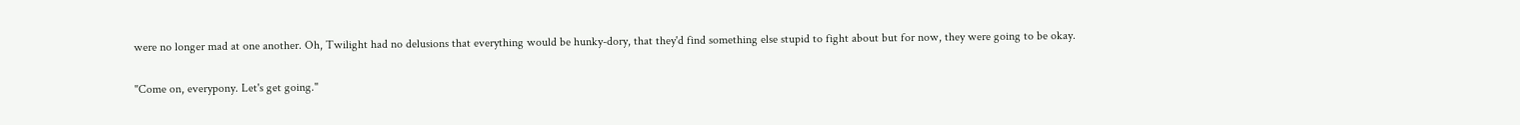were no longer mad at one another. Oh, Twilight had no delusions that everything would be hunky-dory, that they'd find something else stupid to fight about but for now, they were going to be okay.

"Come on, everypony. Let's get going."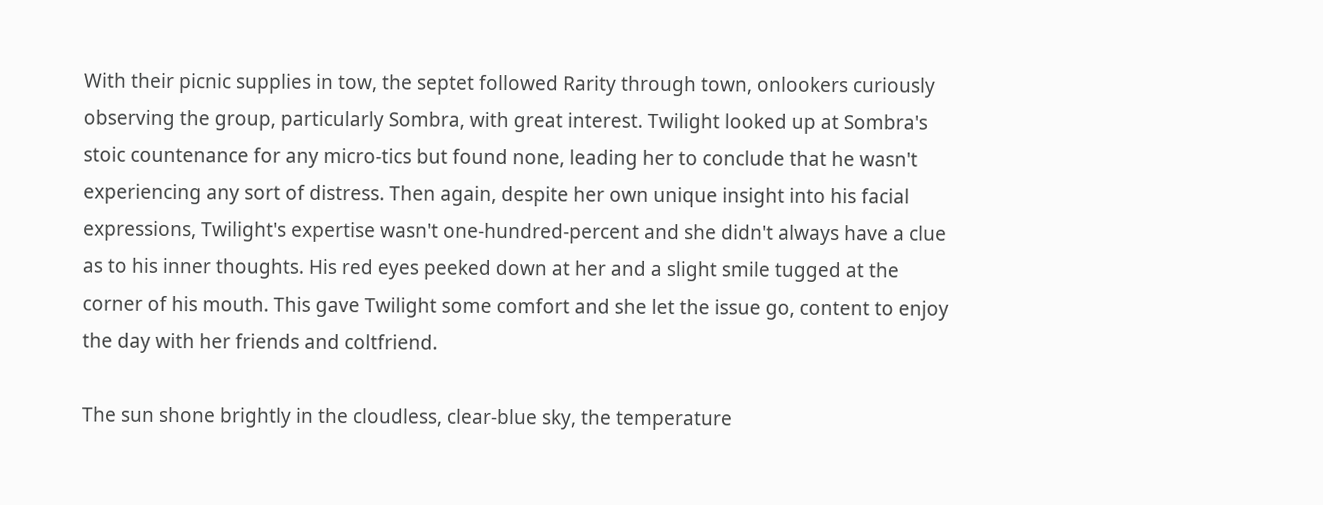With their picnic supplies in tow, the septet followed Rarity through town, onlookers curiously observing the group, particularly Sombra, with great interest. Twilight looked up at Sombra's stoic countenance for any micro-tics but found none, leading her to conclude that he wasn't experiencing any sort of distress. Then again, despite her own unique insight into his facial expressions, Twilight's expertise wasn't one-hundred-percent and she didn't always have a clue as to his inner thoughts. His red eyes peeked down at her and a slight smile tugged at the corner of his mouth. This gave Twilight some comfort and she let the issue go, content to enjoy the day with her friends and coltfriend.

The sun shone brightly in the cloudless, clear-blue sky, the temperature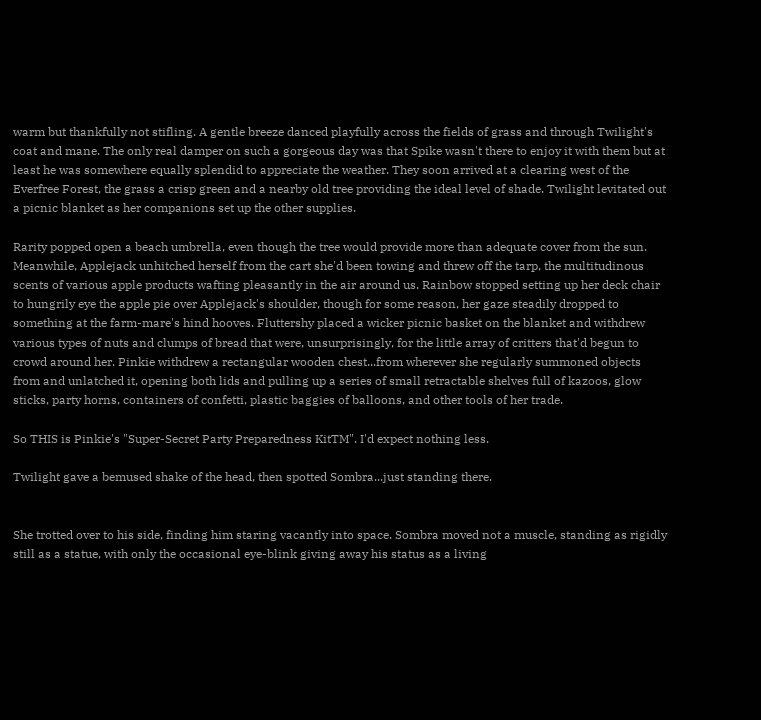warm but thankfully not stifling. A gentle breeze danced playfully across the fields of grass and through Twilight's coat and mane. The only real damper on such a gorgeous day was that Spike wasn't there to enjoy it with them but at least he was somewhere equally splendid to appreciate the weather. They soon arrived at a clearing west of the Everfree Forest, the grass a crisp green and a nearby old tree providing the ideal level of shade. Twilight levitated out a picnic blanket as her companions set up the other supplies.

Rarity popped open a beach umbrella, even though the tree would provide more than adequate cover from the sun. Meanwhile, Applejack unhitched herself from the cart she'd been towing and threw off the tarp, the multitudinous scents of various apple products wafting pleasantly in the air around us. Rainbow stopped setting up her deck chair to hungrily eye the apple pie over Applejack's shoulder, though for some reason, her gaze steadily dropped to something at the farm-mare's hind hooves. Fluttershy placed a wicker picnic basket on the blanket and withdrew various types of nuts and clumps of bread that were, unsurprisingly, for the little array of critters that'd begun to crowd around her. Pinkie withdrew a rectangular wooden chest...from wherever she regularly summoned objects from and unlatched it, opening both lids and pulling up a series of small retractable shelves full of kazoos, glow sticks, party horns, containers of confetti, plastic baggies of balloons, and other tools of her trade.

So THIS is Pinkie's "Super-Secret Party Preparedness KitTM". I'd expect nothing less.

Twilight gave a bemused shake of the head, then spotted Sombra...just standing there.


She trotted over to his side, finding him staring vacantly into space. Sombra moved not a muscle, standing as rigidly still as a statue, with only the occasional eye-blink giving away his status as a living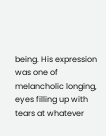being. His expression was one of melancholic longing, eyes filling up with tears at whatever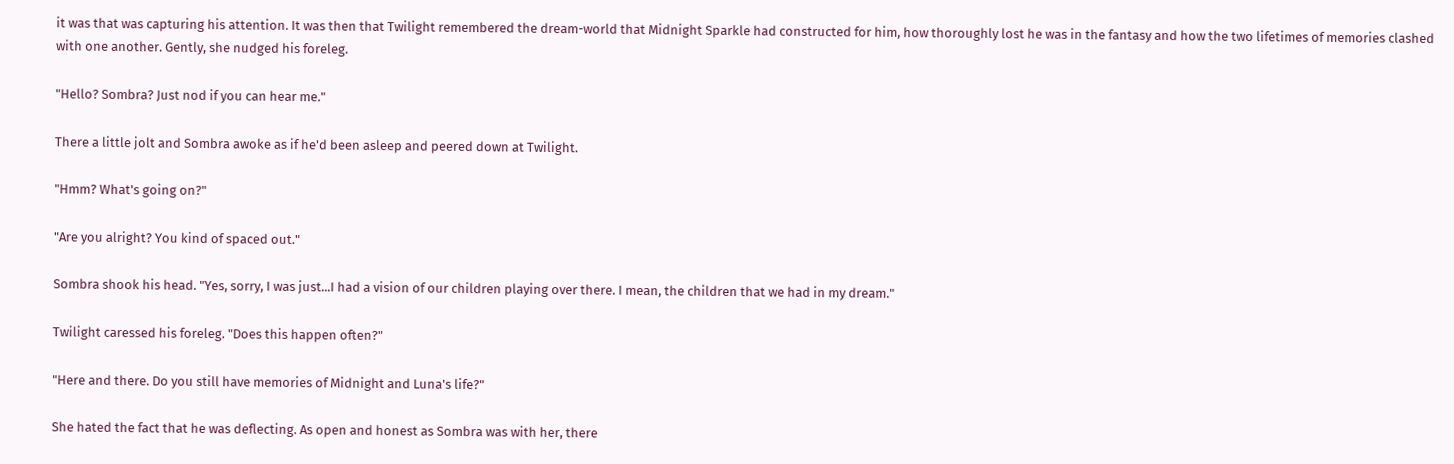it was that was capturing his attention. It was then that Twilight remembered the dream-world that Midnight Sparkle had constructed for him, how thoroughly lost he was in the fantasy and how the two lifetimes of memories clashed with one another. Gently, she nudged his foreleg.

"Hello? Sombra? Just nod if you can hear me."

There a little jolt and Sombra awoke as if he'd been asleep and peered down at Twilight.

"Hmm? What's going on?"

"Are you alright? You kind of spaced out."

Sombra shook his head. "Yes, sorry, I was just...I had a vision of our children playing over there. I mean, the children that we had in my dream."

Twilight caressed his foreleg. "Does this happen often?"

"Here and there. Do you still have memories of Midnight and Luna's life?"

She hated the fact that he was deflecting. As open and honest as Sombra was with her, there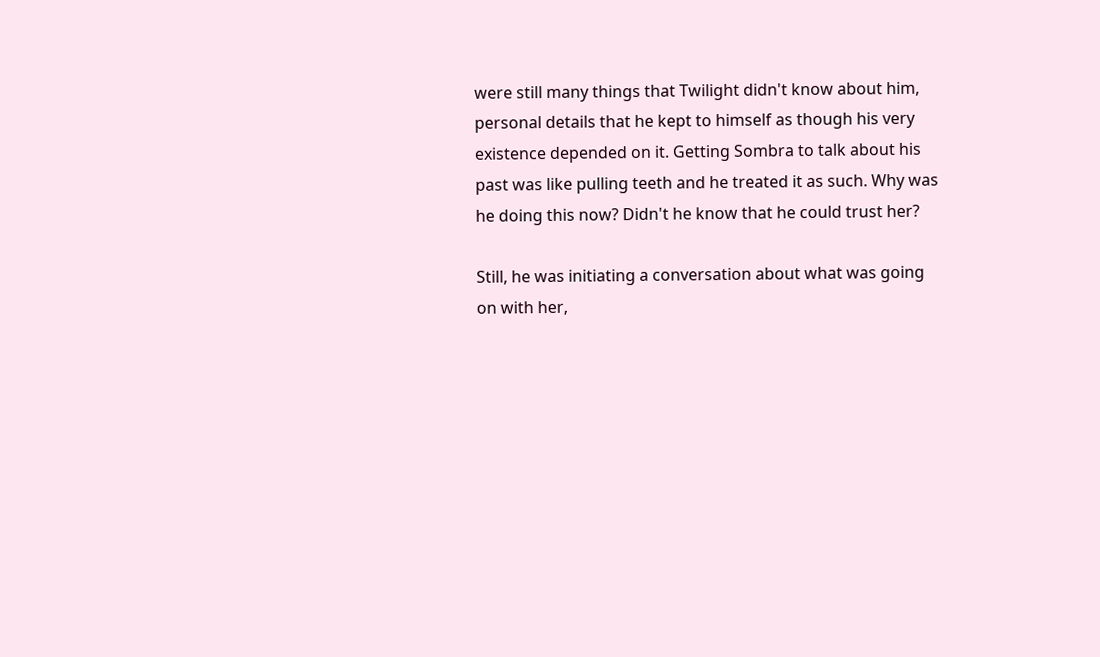were still many things that Twilight didn't know about him, personal details that he kept to himself as though his very existence depended on it. Getting Sombra to talk about his past was like pulling teeth and he treated it as such. Why was he doing this now? Didn't he know that he could trust her?

Still, he was initiating a conversation about what was going on with her,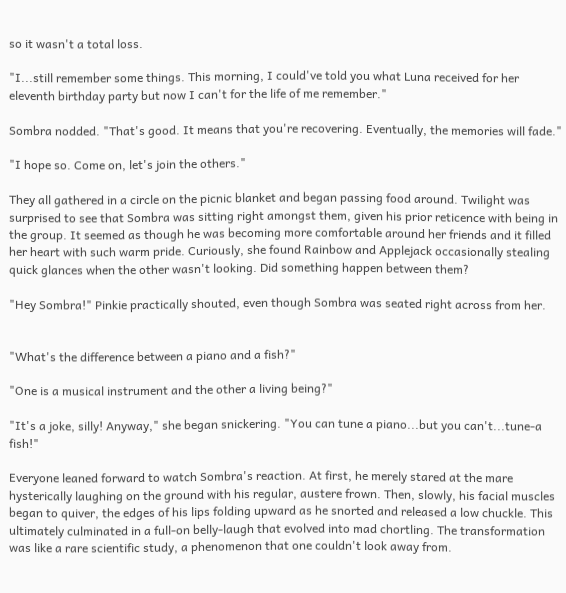so it wasn't a total loss.

"I...still remember some things. This morning, I could've told you what Luna received for her eleventh birthday party but now I can't for the life of me remember."

Sombra nodded. "That's good. It means that you're recovering. Eventually, the memories will fade."

"I hope so. Come on, let's join the others."

They all gathered in a circle on the picnic blanket and began passing food around. Twilight was surprised to see that Sombra was sitting right amongst them, given his prior reticence with being in the group. It seemed as though he was becoming more comfortable around her friends and it filled her heart with such warm pride. Curiously, she found Rainbow and Applejack occasionally stealing quick glances when the other wasn't looking. Did something happen between them?

"Hey Sombra!" Pinkie practically shouted, even though Sombra was seated right across from her.


"What's the difference between a piano and a fish?"

"One is a musical instrument and the other a living being?"

"It's a joke, silly! Anyway," she began snickering. "You can tune a piano...but you can't...tune-a fish!"

Everyone leaned forward to watch Sombra's reaction. At first, he merely stared at the mare hysterically laughing on the ground with his regular, austere frown. Then, slowly, his facial muscles began to quiver, the edges of his lips folding upward as he snorted and released a low chuckle. This ultimately culminated in a full-on belly-laugh that evolved into mad chortling. The transformation was like a rare scientific study, a phenomenon that one couldn't look away from.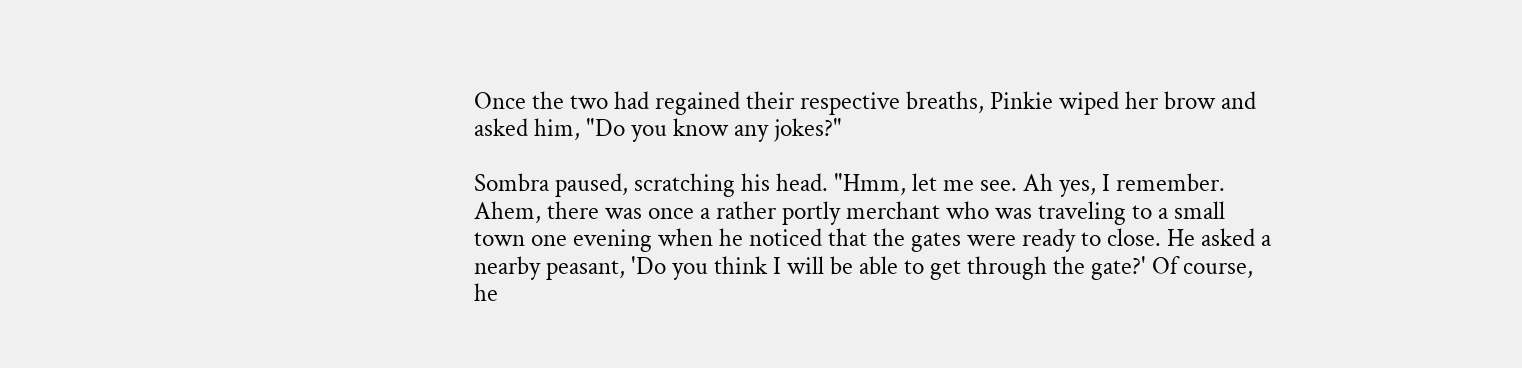Once the two had regained their respective breaths, Pinkie wiped her brow and asked him, "Do you know any jokes?"

Sombra paused, scratching his head. "Hmm, let me see. Ah yes, I remember. Ahem, there was once a rather portly merchant who was traveling to a small town one evening when he noticed that the gates were ready to close. He asked a nearby peasant, 'Do you think I will be able to get through the gate?' Of course, he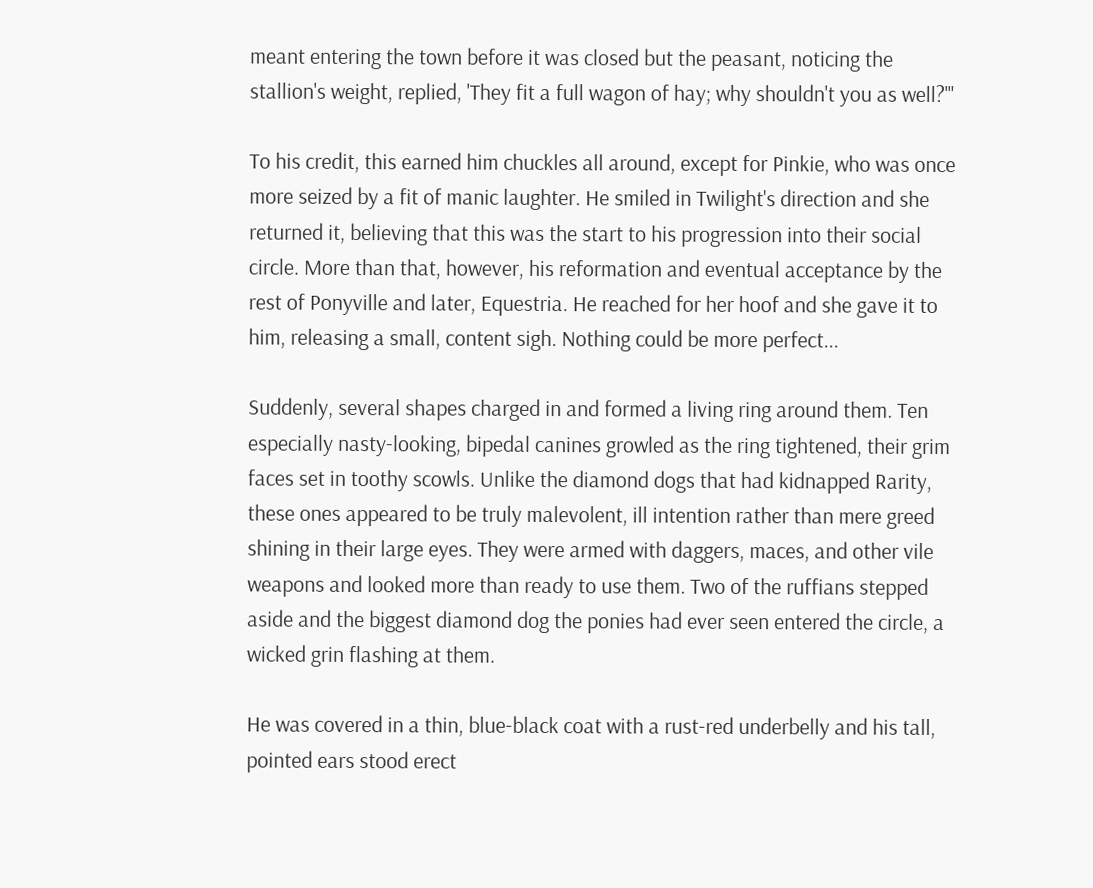meant entering the town before it was closed but the peasant, noticing the stallion's weight, replied, 'They fit a full wagon of hay; why shouldn't you as well?'"

To his credit, this earned him chuckles all around, except for Pinkie, who was once more seized by a fit of manic laughter. He smiled in Twilight's direction and she returned it, believing that this was the start to his progression into their social circle. More than that, however, his reformation and eventual acceptance by the rest of Ponyville and later, Equestria. He reached for her hoof and she gave it to him, releasing a small, content sigh. Nothing could be more perfect...

Suddenly, several shapes charged in and formed a living ring around them. Ten especially nasty-looking, bipedal canines growled as the ring tightened, their grim faces set in toothy scowls. Unlike the diamond dogs that had kidnapped Rarity, these ones appeared to be truly malevolent, ill intention rather than mere greed shining in their large eyes. They were armed with daggers, maces, and other vile weapons and looked more than ready to use them. Two of the ruffians stepped aside and the biggest diamond dog the ponies had ever seen entered the circle, a wicked grin flashing at them.

He was covered in a thin, blue-black coat with a rust-red underbelly and his tall, pointed ears stood erect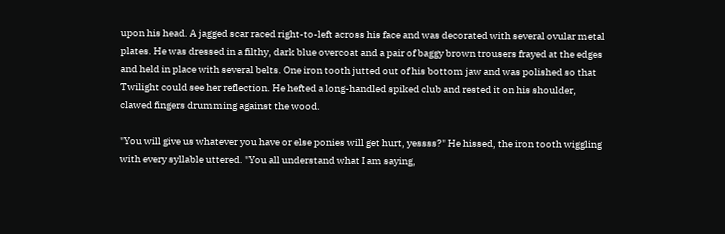upon his head. A jagged scar raced right-to-left across his face and was decorated with several ovular metal plates. He was dressed in a filthy, dark blue overcoat and a pair of baggy brown trousers frayed at the edges and held in place with several belts. One iron tooth jutted out of his bottom jaw and was polished so that Twilight could see her reflection. He hefted a long-handled spiked club and rested it on his shoulder, clawed fingers drumming against the wood.

"You will give us whatever you have or else ponies will get hurt, yessss?" He hissed, the iron tooth wiggling with every syllable uttered. "You all understand what I am saying,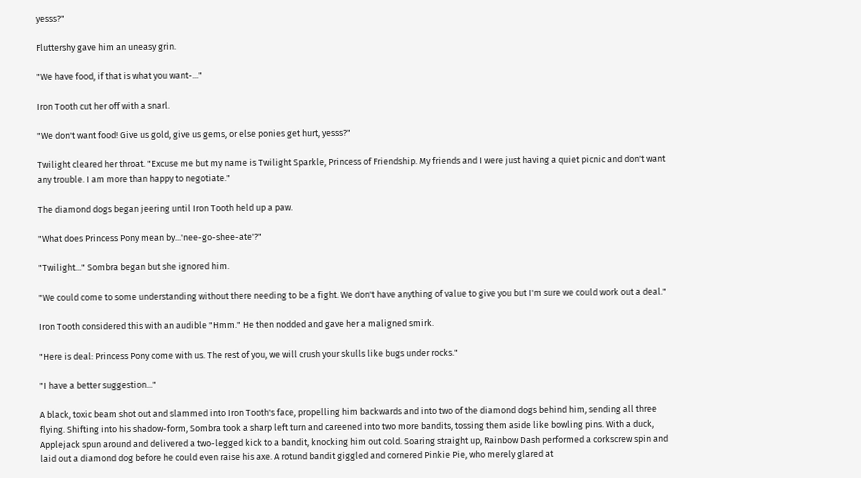yesss?"

Fluttershy gave him an uneasy grin.

"We have food, if that is what you want-..."

Iron Tooth cut her off with a snarl.

"We don't want food! Give us gold, give us gems, or else ponies get hurt, yesss?"

Twilight cleared her throat. "Excuse me but my name is Twilight Sparkle, Princess of Friendship. My friends and I were just having a quiet picnic and don't want any trouble. I am more than happy to negotiate."

The diamond dogs began jeering until Iron Tooth held up a paw.

"What does Princess Pony mean by...'nee-go-shee-ate'?"

"Twilight..." Sombra began but she ignored him.

"We could come to some understanding without there needing to be a fight. We don't have anything of value to give you but I'm sure we could work out a deal."

Iron Tooth considered this with an audible "Hmm." He then nodded and gave her a maligned smirk.

"Here is deal: Princess Pony come with us. The rest of you, we will crush your skulls like bugs under rocks."

"I have a better suggestion..."

A black, toxic beam shot out and slammed into Iron Tooth's face, propelling him backwards and into two of the diamond dogs behind him, sending all three flying. Shifting into his shadow-form, Sombra took a sharp left turn and careened into two more bandits, tossing them aside like bowling pins. With a duck, Applejack spun around and delivered a two-legged kick to a bandit, knocking him out cold. Soaring straight up, Rainbow Dash performed a corkscrew spin and laid out a diamond dog before he could even raise his axe. A rotund bandit giggled and cornered Pinkie Pie, who merely glared at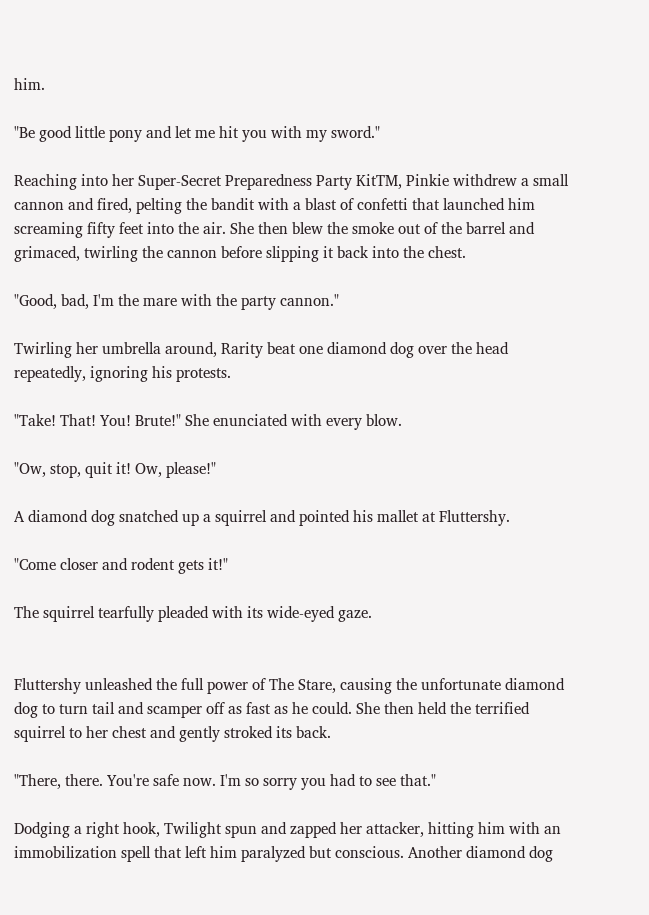him.

"Be good little pony and let me hit you with my sword."

Reaching into her Super-Secret Preparedness Party KitTM, Pinkie withdrew a small cannon and fired, pelting the bandit with a blast of confetti that launched him screaming fifty feet into the air. She then blew the smoke out of the barrel and grimaced, twirling the cannon before slipping it back into the chest.

"Good, bad, I'm the mare with the party cannon."

Twirling her umbrella around, Rarity beat one diamond dog over the head repeatedly, ignoring his protests.

"Take! That! You! Brute!" She enunciated with every blow.

"Ow, stop, quit it! Ow, please!"

A diamond dog snatched up a squirrel and pointed his mallet at Fluttershy.

"Come closer and rodent gets it!"

The squirrel tearfully pleaded with its wide-eyed gaze.


Fluttershy unleashed the full power of The Stare, causing the unfortunate diamond dog to turn tail and scamper off as fast as he could. She then held the terrified squirrel to her chest and gently stroked its back.

"There, there. You're safe now. I'm so sorry you had to see that."

Dodging a right hook, Twilight spun and zapped her attacker, hitting him with an immobilization spell that left him paralyzed but conscious. Another diamond dog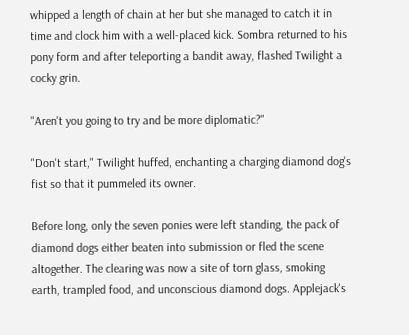whipped a length of chain at her but she managed to catch it in time and clock him with a well-placed kick. Sombra returned to his pony form and after teleporting a bandit away, flashed Twilight a cocky grin.

"Aren't you going to try and be more diplomatic?"

"Don't start," Twilight huffed, enchanting a charging diamond dog's fist so that it pummeled its owner.

Before long, only the seven ponies were left standing, the pack of diamond dogs either beaten into submission or fled the scene altogether. The clearing was now a site of torn glass, smoking earth, trampled food, and unconscious diamond dogs. Applejack's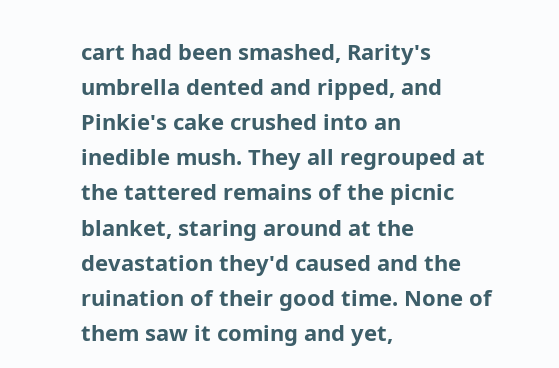cart had been smashed, Rarity's umbrella dented and ripped, and Pinkie's cake crushed into an inedible mush. They all regrouped at the tattered remains of the picnic blanket, staring around at the devastation they'd caused and the ruination of their good time. None of them saw it coming and yet,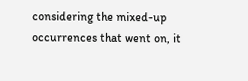considering the mixed-up occurrences that went on, it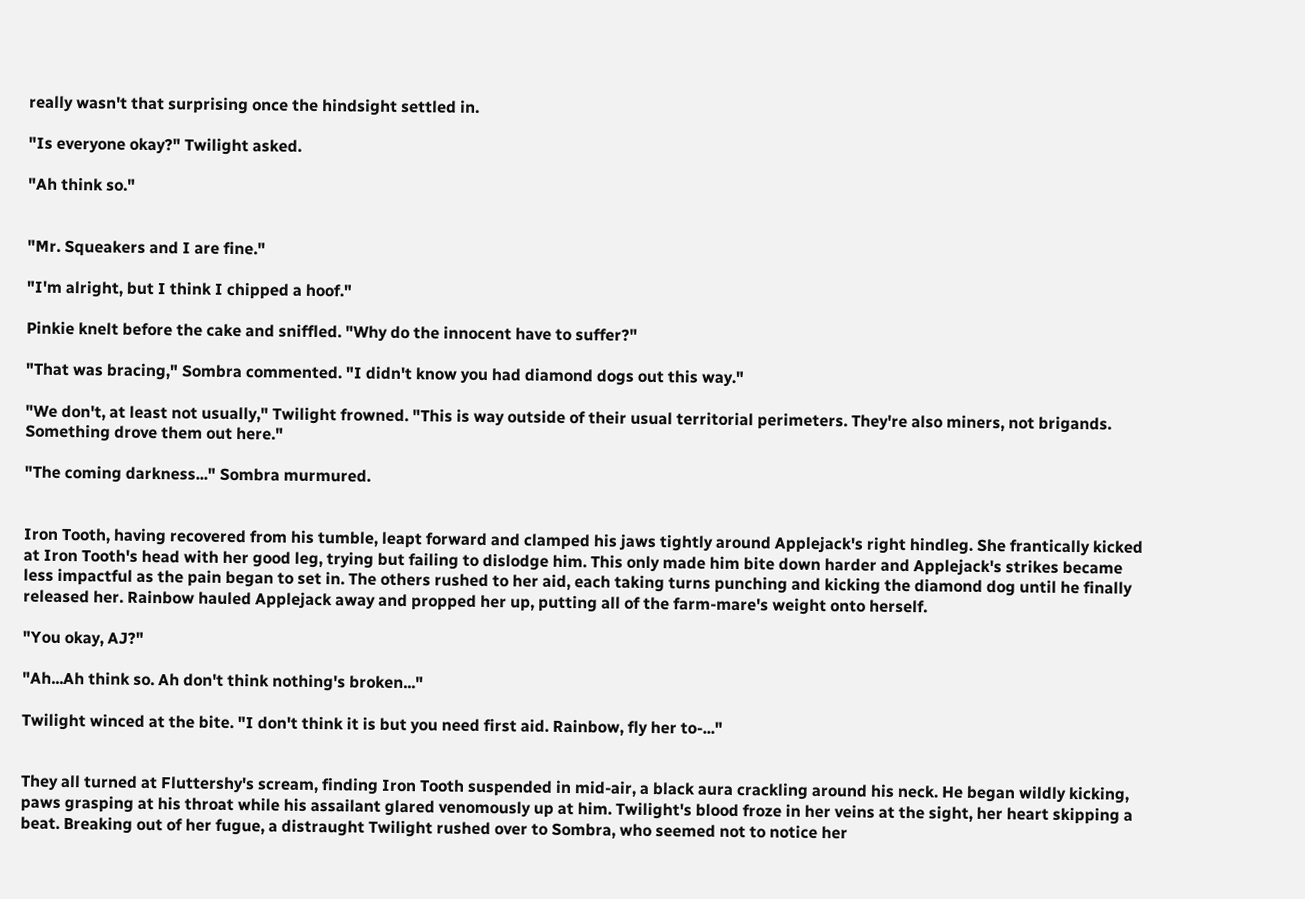really wasn't that surprising once the hindsight settled in.

"Is everyone okay?" Twilight asked.

"Ah think so."


"Mr. Squeakers and I are fine."

"I'm alright, but I think I chipped a hoof."

Pinkie knelt before the cake and sniffled. "Why do the innocent have to suffer?"

"That was bracing," Sombra commented. "I didn't know you had diamond dogs out this way."

"We don't, at least not usually," Twilight frowned. "This is way outside of their usual territorial perimeters. They're also miners, not brigands. Something drove them out here."

"The coming darkness..." Sombra murmured.


Iron Tooth, having recovered from his tumble, leapt forward and clamped his jaws tightly around Applejack's right hindleg. She frantically kicked at Iron Tooth's head with her good leg, trying but failing to dislodge him. This only made him bite down harder and Applejack's strikes became less impactful as the pain began to set in. The others rushed to her aid, each taking turns punching and kicking the diamond dog until he finally released her. Rainbow hauled Applejack away and propped her up, putting all of the farm-mare's weight onto herself.

"You okay, AJ?"

"Ah...Ah think so. Ah don't think nothing's broken..."

Twilight winced at the bite. "I don't think it is but you need first aid. Rainbow, fly her to-..."


They all turned at Fluttershy's scream, finding Iron Tooth suspended in mid-air, a black aura crackling around his neck. He began wildly kicking, paws grasping at his throat while his assailant glared venomously up at him. Twilight's blood froze in her veins at the sight, her heart skipping a beat. Breaking out of her fugue, a distraught Twilight rushed over to Sombra, who seemed not to notice her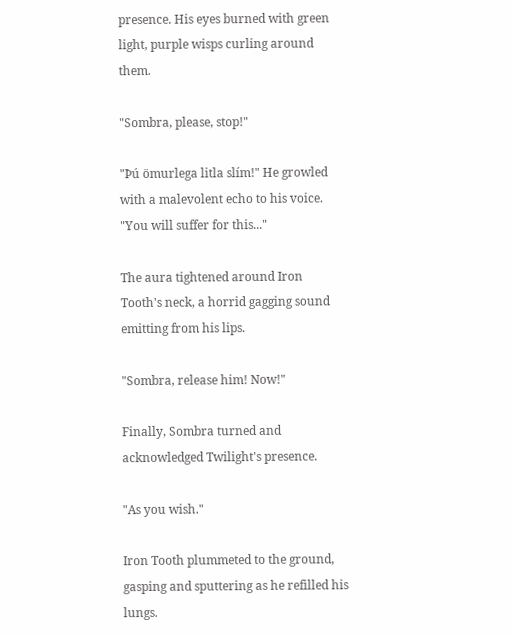presence. His eyes burned with green light, purple wisps curling around them.

"Sombra, please, stop!"

"Þú ömurlega litla slím!" He growled with a malevolent echo to his voice. "You will suffer for this..."

The aura tightened around Iron Tooth's neck, a horrid gagging sound emitting from his lips.

"Sombra, release him! Now!"

Finally, Sombra turned and acknowledged Twilight's presence.

"As you wish."

Iron Tooth plummeted to the ground, gasping and sputtering as he refilled his lungs.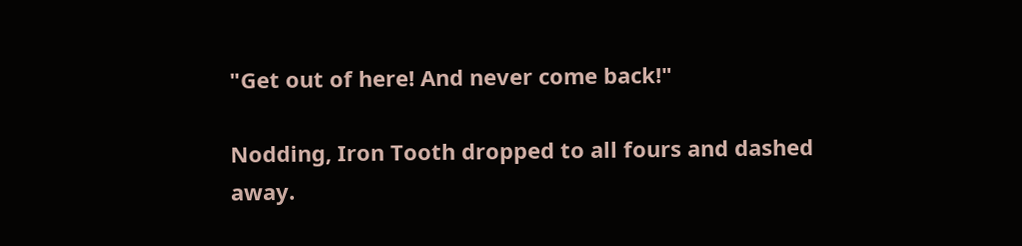"Get out of here! And never come back!"

Nodding, Iron Tooth dropped to all fours and dashed away.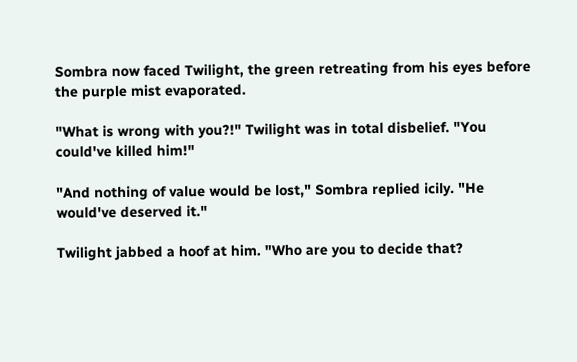Sombra now faced Twilight, the green retreating from his eyes before the purple mist evaporated.

"What is wrong with you?!" Twilight was in total disbelief. "You could've killed him!"

"And nothing of value would be lost," Sombra replied icily. "He would've deserved it."

Twilight jabbed a hoof at him. "Who are you to decide that?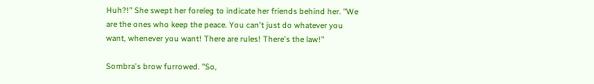Huh?!" She swept her foreleg to indicate her friends behind her. "We are the ones who keep the peace. You can't just do whatever you want, whenever you want! There are rules! There's the law!"

Sombra's brow furrowed. "So,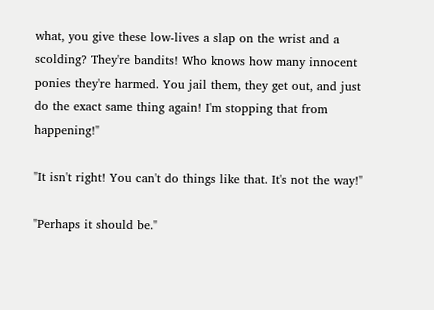what, you give these low-lives a slap on the wrist and a scolding? They're bandits! Who knows how many innocent ponies they're harmed. You jail them, they get out, and just do the exact same thing again! I'm stopping that from happening!"

"It isn't right! You can't do things like that. It's not the way!"

"Perhaps it should be."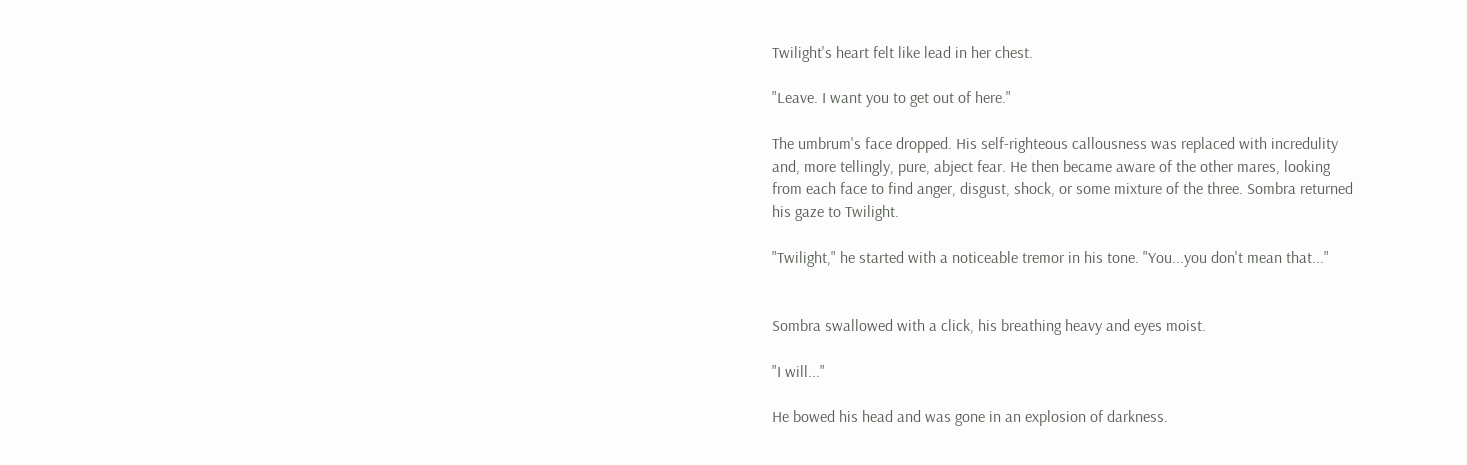Twilight's heart felt like lead in her chest.

"Leave. I want you to get out of here."

The umbrum's face dropped. His self-righteous callousness was replaced with incredulity and, more tellingly, pure, abject fear. He then became aware of the other mares, looking from each face to find anger, disgust, shock, or some mixture of the three. Sombra returned his gaze to Twilight.

"Twilight," he started with a noticeable tremor in his tone. "You...you don't mean that..."


Sombra swallowed with a click, his breathing heavy and eyes moist.

"I will..."

He bowed his head and was gone in an explosion of darkness.